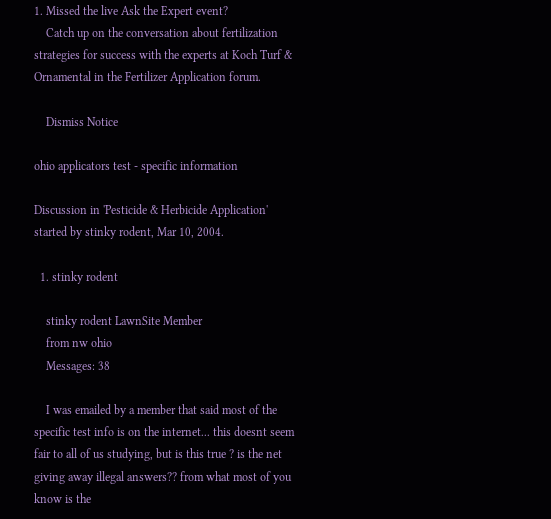1. Missed the live Ask the Expert event?
    Catch up on the conversation about fertilization strategies for success with the experts at Koch Turf & Ornamental in the Fertilizer Application forum.

    Dismiss Notice

ohio applicators test - specific information

Discussion in 'Pesticide & Herbicide Application' started by stinky rodent, Mar 10, 2004.

  1. stinky rodent

    stinky rodent LawnSite Member
    from nw ohio
    Messages: 38

    I was emailed by a member that said most of the specific test info is on the internet... this doesnt seem fair to all of us studying, but is this true ? is the net giving away illegal answers?? from what most of you know is the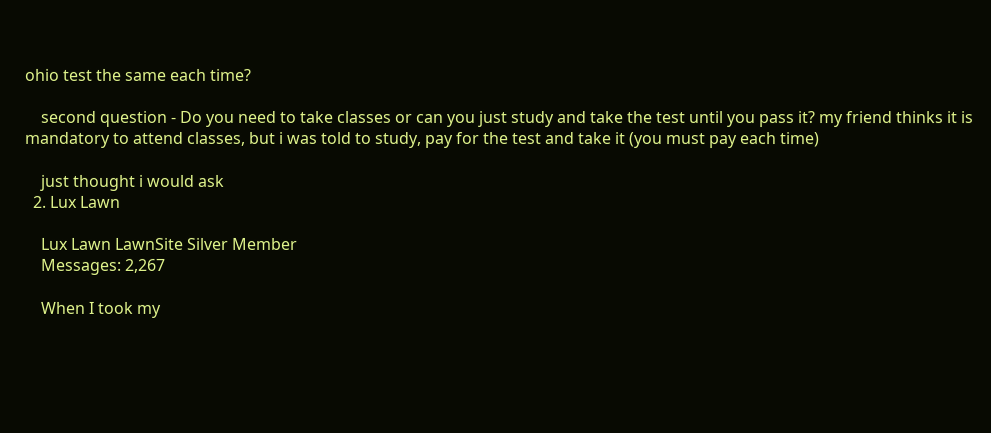ohio test the same each time?

    second question - Do you need to take classes or can you just study and take the test until you pass it? my friend thinks it is mandatory to attend classes, but i was told to study, pay for the test and take it (you must pay each time)

    just thought i would ask
  2. Lux Lawn

    Lux Lawn LawnSite Silver Member
    Messages: 2,267

    When I took my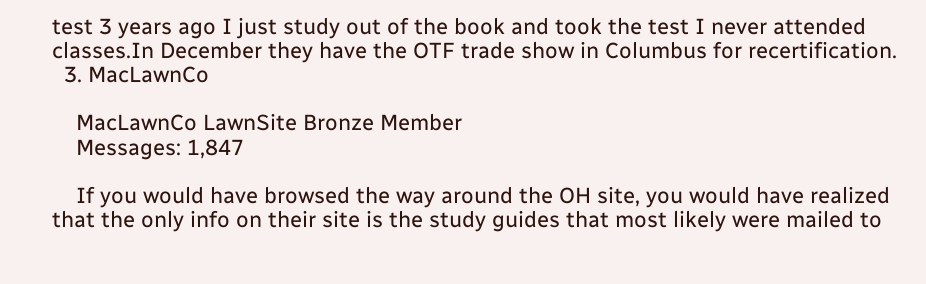test 3 years ago I just study out of the book and took the test I never attended classes.In December they have the OTF trade show in Columbus for recertification.
  3. MacLawnCo

    MacLawnCo LawnSite Bronze Member
    Messages: 1,847

    If you would have browsed the way around the OH site, you would have realized that the only info on their site is the study guides that most likely were mailed to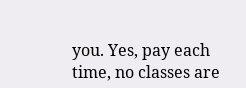you. Yes, pay each time, no classes are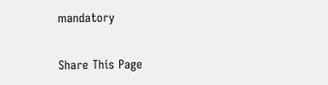mandatory

Share This Page